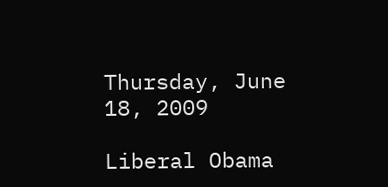Thursday, June 18, 2009

Liberal Obama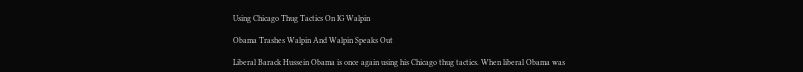Using Chicago Thug Tactics On IG Walpin

Obama Trashes Walpin And Walpin Speaks Out

Liberal Barack Hussein Obama is once again using his Chicago thug tactics. When liberal Obama was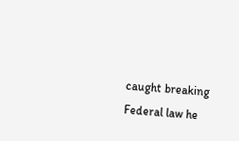caught breaking Federal law he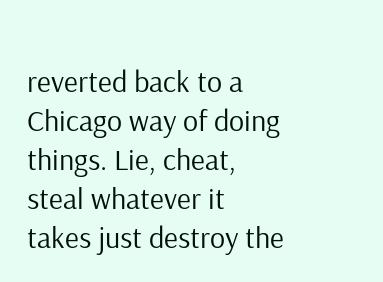reverted back to a Chicago way of doing things. Lie, cheat, steal whatever it takes just destroy the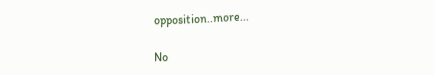opposition..more...

No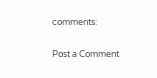comments:

Post a Comment